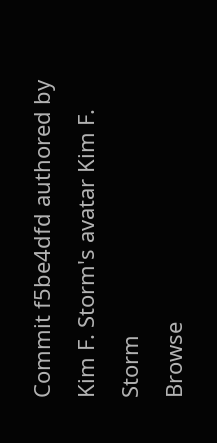Commit f5be4dfd authored by Kim F. Storm's avatar Kim F. Storm
Browse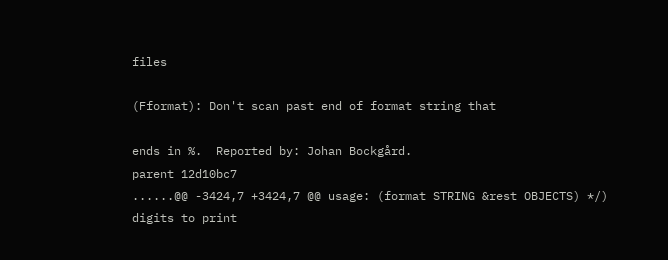files

(Fformat): Don't scan past end of format string that

ends in %.  Reported by: Johan Bockgård.
parent 12d10bc7
......@@ -3424,7 +3424,7 @@ usage: (format STRING &rest OBJECTS) */)
digits to print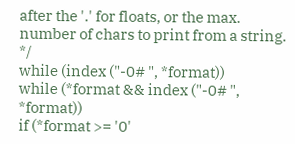after the '.' for floats, or the max.
number of chars to print from a string. */
while (index ("-0# ", *format))
while (*format && index ("-0# ", *format))
if (*format >= '0'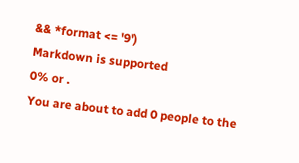&& *format <= '9')
Markdown is supported
0% or .
You are about to add 0 people to the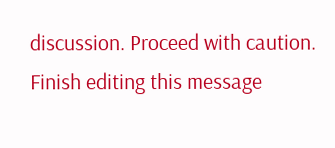discussion. Proceed with caution.
Finish editing this message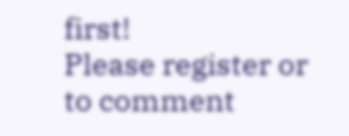first!
Please register or to comment